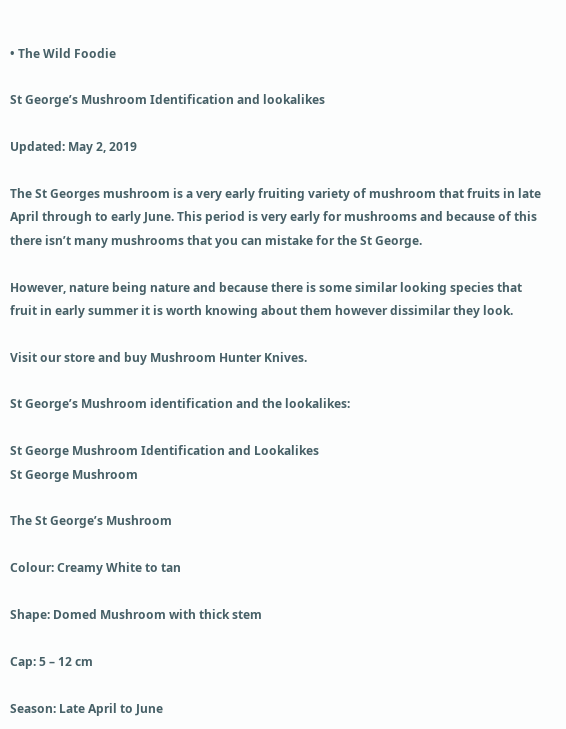• The Wild Foodie

St George’s Mushroom Identification and lookalikes

Updated: May 2, 2019

The St Georges mushroom is a very early fruiting variety of mushroom that fruits in late April through to early June. This period is very early for mushrooms and because of this there isn’t many mushrooms that you can mistake for the St George.

However, nature being nature and because there is some similar looking species that fruit in early summer it is worth knowing about them however dissimilar they look.

Visit our store and buy Mushroom Hunter Knives.

St George’s Mushroom identification and the lookalikes:

St George Mushroom Identification and Lookalikes
St George Mushroom

The St George’s Mushroom

Colour: Creamy White to tan

Shape: Domed Mushroom with thick stem

Cap: 5 – 12 cm

Season: Late April to June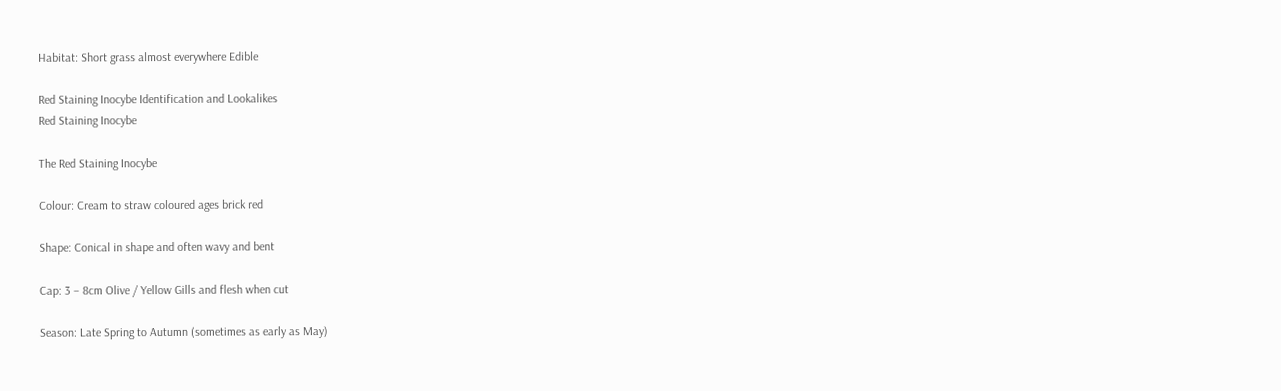Habitat: Short grass almost everywhere Edible

Red Staining Inocybe Identification and Lookalikes
Red Staining Inocybe

The Red Staining Inocybe

Colour: Cream to straw coloured ages brick red

Shape: Conical in shape and often wavy and bent

Cap: 3 – 8cm Olive / Yellow Gills and flesh when cut

Season: Late Spring to Autumn (sometimes as early as May)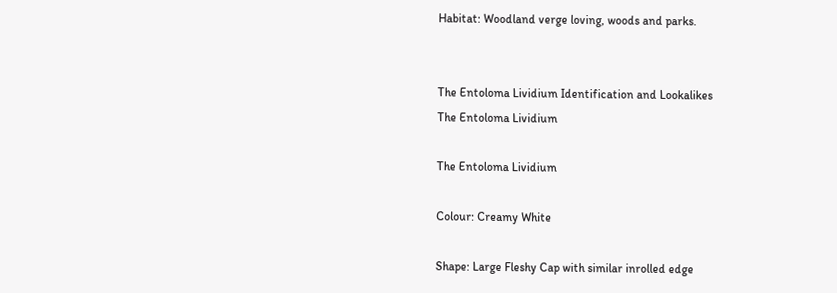Habitat: Woodland verge loving, woods and parks.


The Entoloma Lividium Identification and Lookalikes
The Entoloma Lividium

The Entoloma Lividium

Colour: Creamy White

Shape: Large Fleshy Cap with similar inrolled edge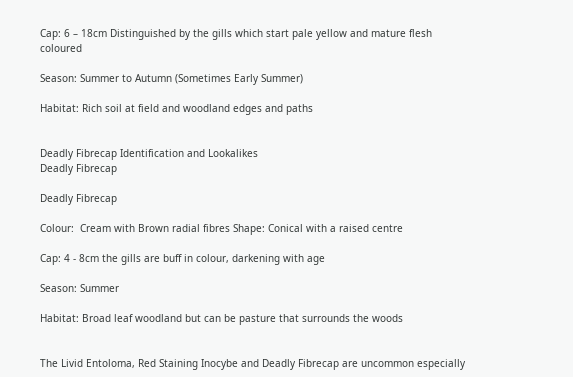Cap: 6 – 18cm Distinguished by the gills which start pale yellow and mature flesh coloured

Season: Summer to Autumn (Sometimes Early Summer)

Habitat: Rich soil at field and woodland edges and paths


Deadly Fibrecap Identification and Lookalikes
Deadly Fibrecap

Deadly Fibrecap

Colour:  Cream with Brown radial fibres Shape: Conical with a raised centre

Cap: 4 - 8cm the gills are buff in colour, darkening with age

Season: Summer

Habitat: Broad leaf woodland but can be pasture that surrounds the woods


The Livid Entoloma, Red Staining Inocybe and Deadly Fibrecap are uncommon especially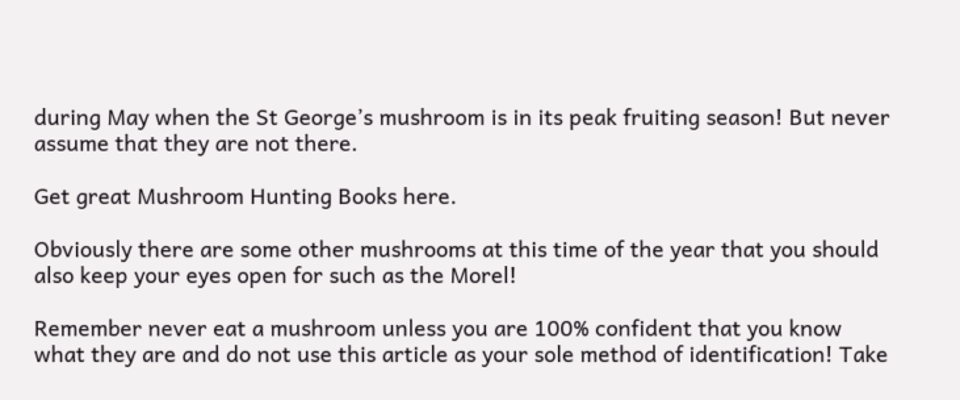during May when the St George’s mushroom is in its peak fruiting season! But never assume that they are not there.

Get great Mushroom Hunting Books here.

Obviously there are some other mushrooms at this time of the year that you should also keep your eyes open for such as the Morel!

Remember never eat a mushroom unless you are 100% confident that you know what they are and do not use this article as your sole method of identification! Take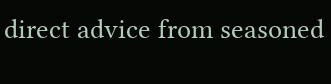direct advice from seasoned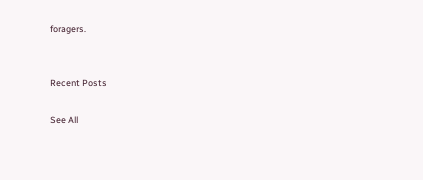foragers.


Recent Posts

See All